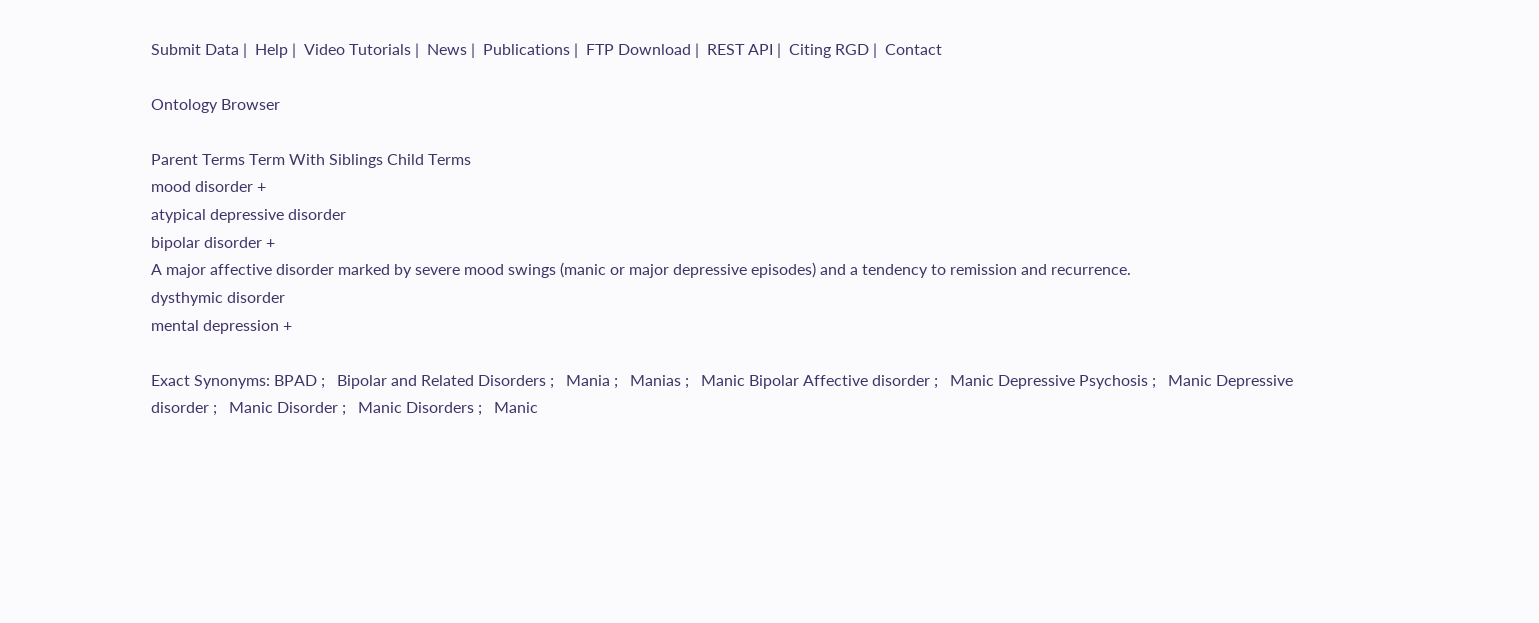Submit Data |  Help |  Video Tutorials |  News |  Publications |  FTP Download |  REST API |  Citing RGD |  Contact

Ontology Browser

Parent Terms Term With Siblings Child Terms
mood disorder +
atypical depressive disorder
bipolar disorder +
A major affective disorder marked by severe mood swings (manic or major depressive episodes) and a tendency to remission and recurrence.
dysthymic disorder
mental depression +

Exact Synonyms: BPAD ;   Bipolar and Related Disorders ;   Mania ;   Manias ;   Manic Bipolar Affective disorder ;   Manic Depressive Psychosis ;   Manic Depressive disorder ;   Manic Disorder ;   Manic Disorders ;   Manic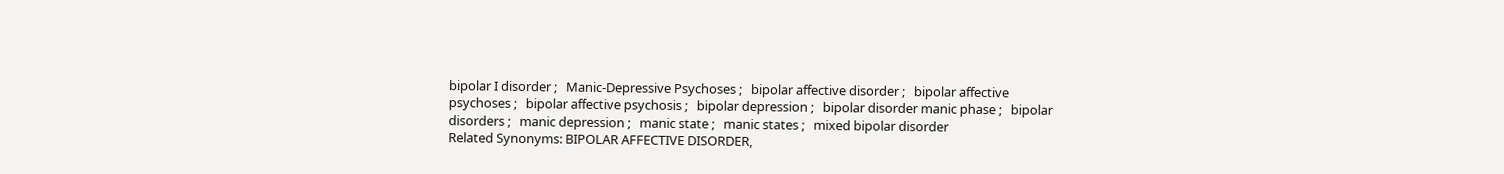bipolar I disorder ;   Manic-Depressive Psychoses ;   bipolar affective disorder ;   bipolar affective psychoses ;   bipolar affective psychosis ;   bipolar depression ;   bipolar disorder manic phase ;   bipolar disorders ;   manic depression ;   manic state ;   manic states ;   mixed bipolar disorder
Related Synonyms: BIPOLAR AFFECTIVE DISORDER,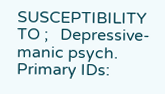SUSCEPTIBILITY TO ;   Depressive-manic psych.
Primary IDs: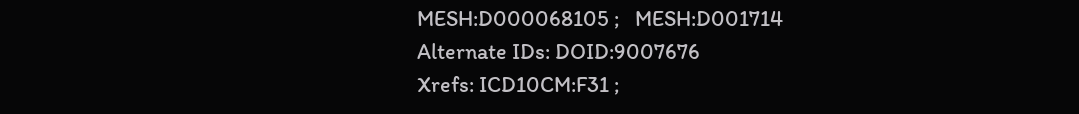MESH:D000068105 ;   MESH:D001714
Alternate IDs: DOID:9007676
Xrefs: ICD10CM:F31 ;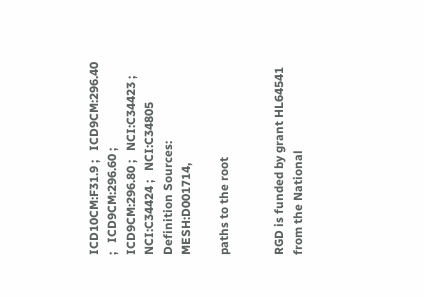ICD10CM:F31.9 ;   ICD9CM:296.40 ;   ICD9CM:296.60 ;   ICD9CM:296.80 ;   NCI:C34423 ;   NCI:C34424 ;   NCI:C34805
Definition Sources: MESH:D001714,

paths to the root


RGD is funded by grant HL64541 from the National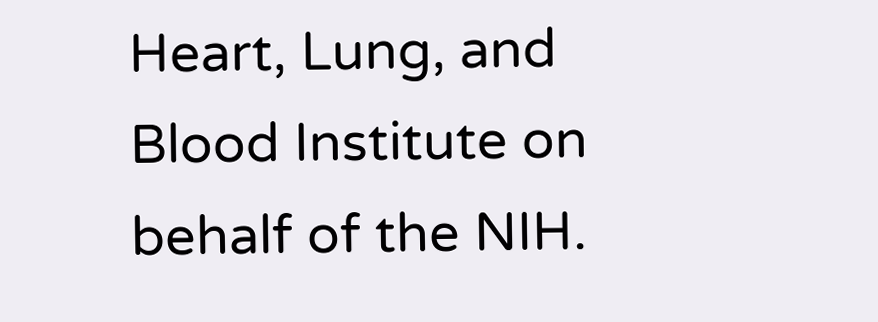Heart, Lung, and Blood Institute on behalf of the NIH.